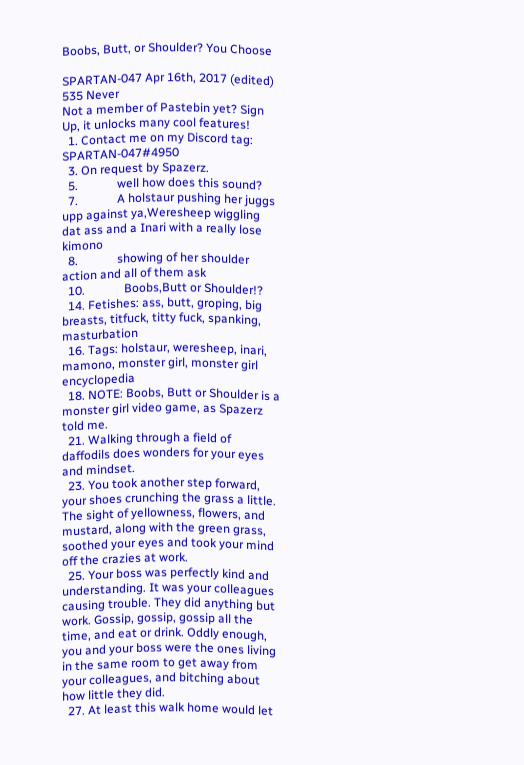Boobs, Butt, or Shoulder? You Choose

SPARTAN-047 Apr 16th, 2017 (edited) 535 Never
Not a member of Pastebin yet? Sign Up, it unlocks many cool features!
  1. Contact me on my Discord tag: SPARTAN-047#4950
  3. On request by Spazerz.
  5.             well how does this sound?
  7.             A holstaur pushing her juggs upp against ya,Weresheep wiggling dat ass and a Inari with a really lose kimono
  8.             showing of her shoulder action and all of them ask
  10.             Boobs,Butt or Shoulder!?
  14. Fetishes: ass, butt, groping, big breasts, titfuck, titty fuck, spanking, masturbation
  16. Tags: holstaur, weresheep, inari, mamono, monster girl, monster girl encyclopedia
  18. NOTE: Boobs, Butt or Shoulder is a monster girl video game, as Spazerz told me.
  21. Walking through a field of daffodils does wonders for your eyes and mindset.
  23. You took another step forward, your shoes crunching the grass a little. The sight of yellowness, flowers, and mustard, along with the green grass, soothed your eyes and took your mind off the crazies at work.
  25. Your boss was perfectly kind and understanding. It was your colleagues causing trouble. They did anything but work. Gossip, gossip, gossip all the time, and eat or drink. Oddly enough, you and your boss were the ones living in the same room to get away from your colleagues, and bitching about how little they did.
  27. At least this walk home would let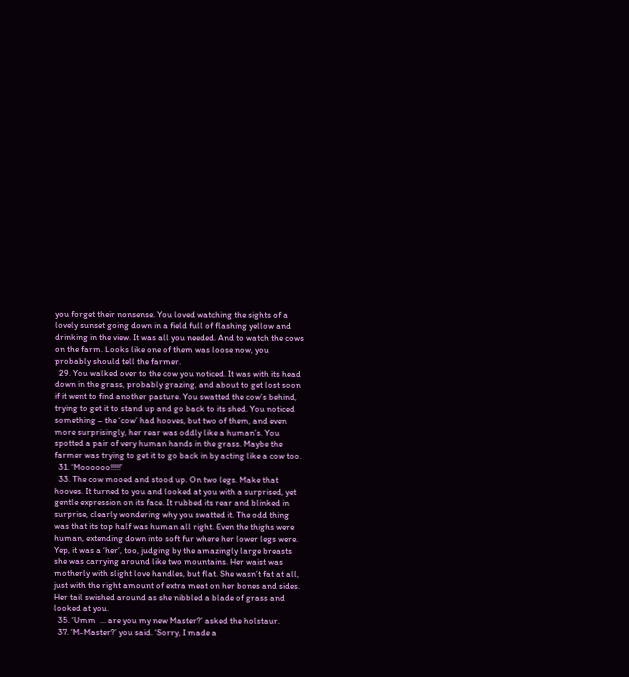you forget their nonsense. You loved watching the sights of a lovely sunset going down in a field full of flashing yellow and drinking in the view. It was all you needed. And to watch the cows on the farm. Looks like one of them was loose now, you probably should tell the farmer.
  29. You walked over to the cow you noticed. It was with its head down in the grass, probably grazing, and about to get lost soon if it went to find another pasture. You swatted the cow’s behind, trying to get it to stand up and go back to its shed. You noticed something – the ‘cow’ had hooves, but two of them, and even more surprisingly, her rear was oddly like a human’s. You spotted a pair of very human hands in the grass. Maybe the farmer was trying to get it to go back in by acting like a cow too.
  31. ‘Moooooo!!!!!’
  33. The cow mooed and stood up. On two legs. Make that hooves. It turned to you and looked at you with a surprised, yet gentle expression on its face. It rubbed its rear and blinked in surprise, clearly wondering why you swatted it. The odd thing was that its top half was human all right. Even the thighs were human, extending down into soft fur where her lower legs were. Yep, it was a ‘her’, too, judging by the amazingly large breasts she was carrying around like two mountains. Her waist was motherly with slight love handles, but flat. She wasn’t fat at all, just with the right amount of extra meat on her bones and sides. Her tail swished around as she nibbled a blade of grass and looked at you.
  35. ‘Umm  … are you my new Master?’ asked the holstaur.
  37. ‘M-Master?’ you said. ‘Sorry, I made a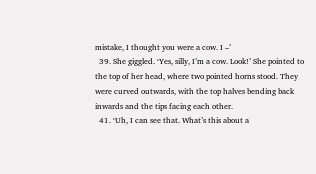mistake, I thought you were a cow. I –’
  39. She giggled. ‘Yes, silly, I’m a cow. Look!’ She pointed to the top of her head, where two pointed horns stood. They were curved outwards, with the top halves bending back inwards and the tips facing each other.
  41. ‘Uh, I can see that. What’s this about a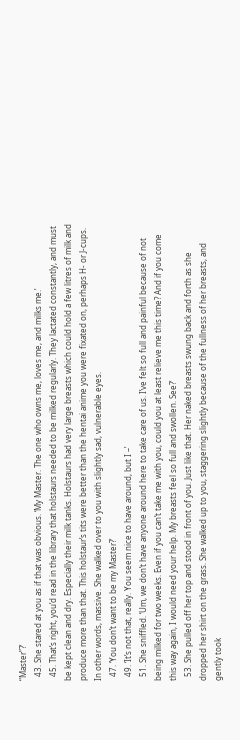“Master”?’
  43. She stared at you as if that was obvious. ‘My Master. The one who owns me, loves me, and milks me.’
  45. That’s right, you’d read in the library that holstaurs needed to be milked regularly. They lactated constantly, and must be kept clean and dry. Especially their milk tanks. Holstaurs had very large breasts which could hold a few litres of milk and produce more than that. This holstaur’s tits were better than the hentai anime you were fixated on, perhaps H- or J-cups. In other words, massive. She walked over to you with slightly sad, vulnerable eyes.
  47. ‘You don’t want to be my Master?’
  49. ‘It’s not that, really. You seem nice to have around, but I –’
  51. She sniffled. ‘Um, we don’t have anyone around here to take care of us. I’ve felt so full and painful because of not being milked for two weeks. Even if you can’t take me with you, could you at least relieve me this time? And if you come this way again, I would need your help. My breasts feel so full and swollen. See?’
  53. She pulled off her top and stood in front of you. Just like that. Her naked breasts swung back and forth as she dropped her shirt on the grass. She walked up to you, staggering slightly because of the fullness of her breasts, and gently took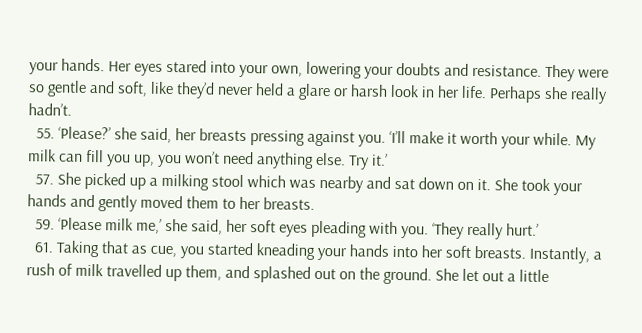your hands. Her eyes stared into your own, lowering your doubts and resistance. They were so gentle and soft, like they’d never held a glare or harsh look in her life. Perhaps she really hadn’t.
  55. ‘Please?’ she said, her breasts pressing against you. ‘I’ll make it worth your while. My milk can fill you up, you won’t need anything else. Try it.’
  57. She picked up a milking stool which was nearby and sat down on it. She took your hands and gently moved them to her breasts.
  59. ‘Please milk me,’ she said, her soft eyes pleading with you. ‘They really hurt.’
  61. Taking that as cue, you started kneading your hands into her soft breasts. Instantly, a rush of milk travelled up them, and splashed out on the ground. She let out a little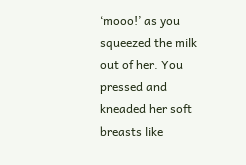‘mooo!’ as you squeezed the milk out of her. You pressed and kneaded her soft breasts like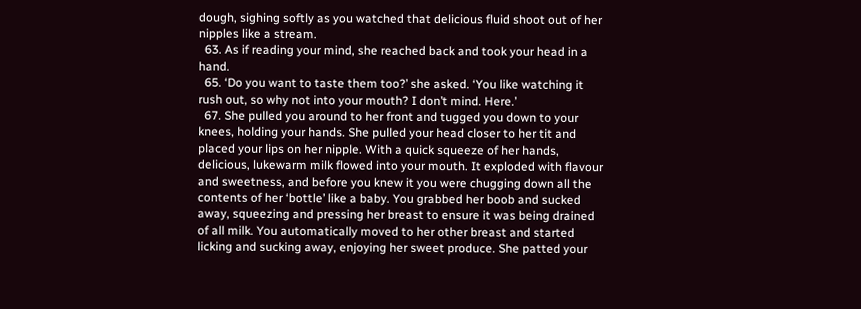dough, sighing softly as you watched that delicious fluid shoot out of her nipples like a stream.
  63. As if reading your mind, she reached back and took your head in a hand.
  65. ‘Do you want to taste them too?’ she asked. ‘You like watching it rush out, so why not into your mouth? I don’t mind. Here.’
  67. She pulled you around to her front and tugged you down to your knees, holding your hands. She pulled your head closer to her tit and placed your lips on her nipple. With a quick squeeze of her hands, delicious, lukewarm milk flowed into your mouth. It exploded with flavour and sweetness, and before you knew it you were chugging down all the contents of her ‘bottle’ like a baby. You grabbed her boob and sucked away, squeezing and pressing her breast to ensure it was being drained of all milk. You automatically moved to her other breast and started licking and sucking away, enjoying her sweet produce. She patted your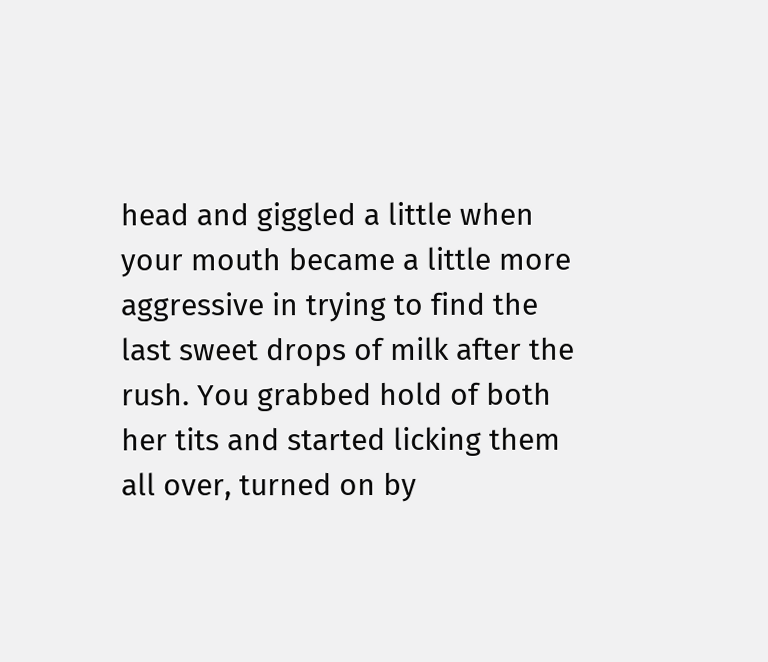head and giggled a little when your mouth became a little more aggressive in trying to find the last sweet drops of milk after the rush. You grabbed hold of both her tits and started licking them all over, turned on by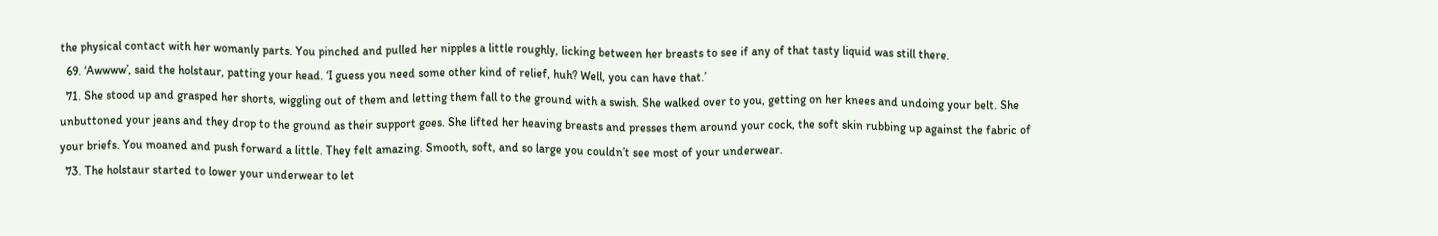the physical contact with her womanly parts. You pinched and pulled her nipples a little roughly, licking between her breasts to see if any of that tasty liquid was still there.
  69. ‘Awwww’, said the holstaur, patting your head. ‘I guess you need some other kind of relief, huh? Well, you can have that.’
  71. She stood up and grasped her shorts, wiggling out of them and letting them fall to the ground with a swish. She walked over to you, getting on her knees and undoing your belt. She unbuttoned your jeans and they drop to the ground as their support goes. She lifted her heaving breasts and presses them around your cock, the soft skin rubbing up against the fabric of your briefs. You moaned and push forward a little. They felt amazing. Smooth, soft, and so large you couldn’t see most of your underwear.
  73. The holstaur started to lower your underwear to let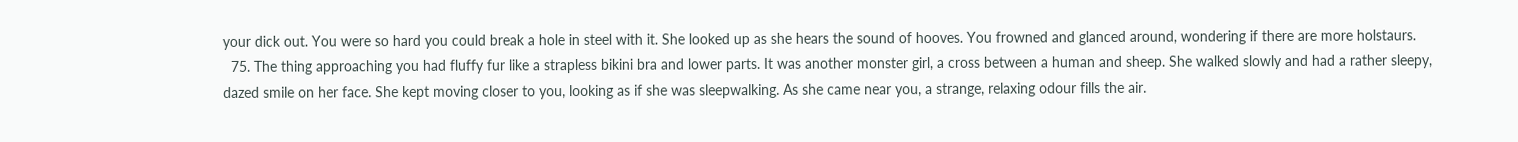your dick out. You were so hard you could break a hole in steel with it. She looked up as she hears the sound of hooves. You frowned and glanced around, wondering if there are more holstaurs.
  75. The thing approaching you had fluffy fur like a strapless bikini bra and lower parts. It was another monster girl, a cross between a human and sheep. She walked slowly and had a rather sleepy, dazed smile on her face. She kept moving closer to you, looking as if she was sleepwalking. As she came near you, a strange, relaxing odour fills the air.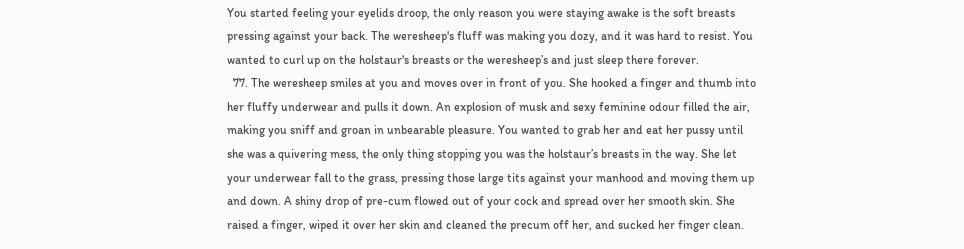You started feeling your eyelids droop, the only reason you were staying awake is the soft breasts pressing against your back. The weresheep's fluff was making you dozy, and it was hard to resist. You wanted to curl up on the holstaur's breasts or the weresheep’s and just sleep there forever.
  77. The weresheep smiles at you and moves over in front of you. She hooked a finger and thumb into her fluffy underwear and pulls it down. An explosion of musk and sexy feminine odour filled the air, making you sniff and groan in unbearable pleasure. You wanted to grab her and eat her pussy until she was a quivering mess, the only thing stopping you was the holstaur’s breasts in the way. She let your underwear fall to the grass, pressing those large tits against your manhood and moving them up and down. A shiny drop of pre-cum flowed out of your cock and spread over her smooth skin. She raised a finger, wiped it over her skin and cleaned the precum off her, and sucked her finger clean.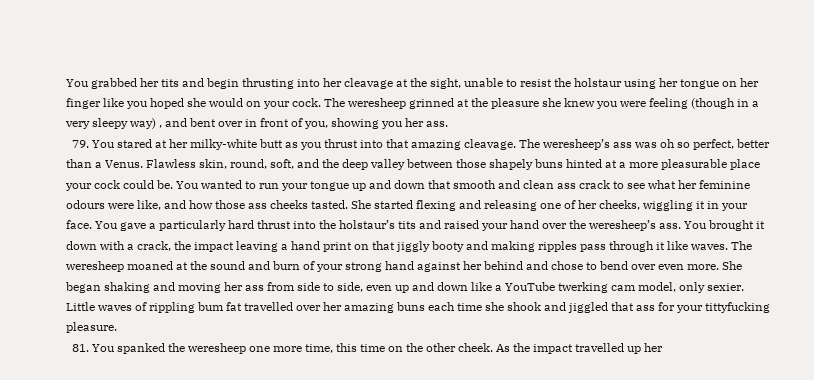You grabbed her tits and begin thrusting into her cleavage at the sight, unable to resist the holstaur using her tongue on her finger like you hoped she would on your cock. The weresheep grinned at the pleasure she knew you were feeling (though in a very sleepy way) , and bent over in front of you, showing you her ass.
  79. You stared at her milky-white butt as you thrust into that amazing cleavage. The weresheep’s ass was oh so perfect, better than a Venus. Flawless skin, round, soft, and the deep valley between those shapely buns hinted at a more pleasurable place your cock could be. You wanted to run your tongue up and down that smooth and clean ass crack to see what her feminine odours were like, and how those ass cheeks tasted. She started flexing and releasing one of her cheeks, wiggling it in your face. You gave a particularly hard thrust into the holstaur’s tits and raised your hand over the weresheep’s ass. You brought it down with a crack, the impact leaving a hand print on that jiggly booty and making ripples pass through it like waves. The weresheep moaned at the sound and burn of your strong hand against her behind and chose to bend over even more. She began shaking and moving her ass from side to side, even up and down like a YouTube twerking cam model, only sexier. Little waves of rippling bum fat travelled over her amazing buns each time she shook and jiggled that ass for your tittyfucking pleasure.
  81. You spanked the weresheep one more time, this time on the other cheek. As the impact travelled up her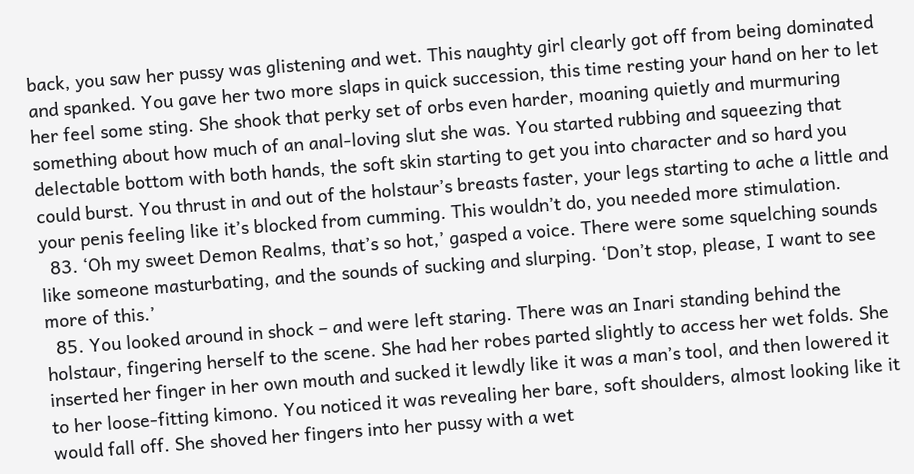back, you saw her pussy was glistening and wet. This naughty girl clearly got off from being dominated and spanked. You gave her two more slaps in quick succession, this time resting your hand on her to let her feel some sting. She shook that perky set of orbs even harder, moaning quietly and murmuring something about how much of an anal-loving slut she was. You started rubbing and squeezing that delectable bottom with both hands, the soft skin starting to get you into character and so hard you could burst. You thrust in and out of the holstaur’s breasts faster, your legs starting to ache a little and your penis feeling like it’s blocked from cumming. This wouldn’t do, you needed more stimulation.
  83. ‘Oh my sweet Demon Realms, that’s so hot,’ gasped a voice. There were some squelching sounds like someone masturbating, and the sounds of sucking and slurping. ‘Don’t stop, please, I want to see more of this.’
  85. You looked around in shock – and were left staring. There was an Inari standing behind the holstaur, fingering herself to the scene. She had her robes parted slightly to access her wet folds. She inserted her finger in her own mouth and sucked it lewdly like it was a man’s tool, and then lowered it to her loose-fitting kimono. You noticed it was revealing her bare, soft shoulders, almost looking like it would fall off. She shoved her fingers into her pussy with a wet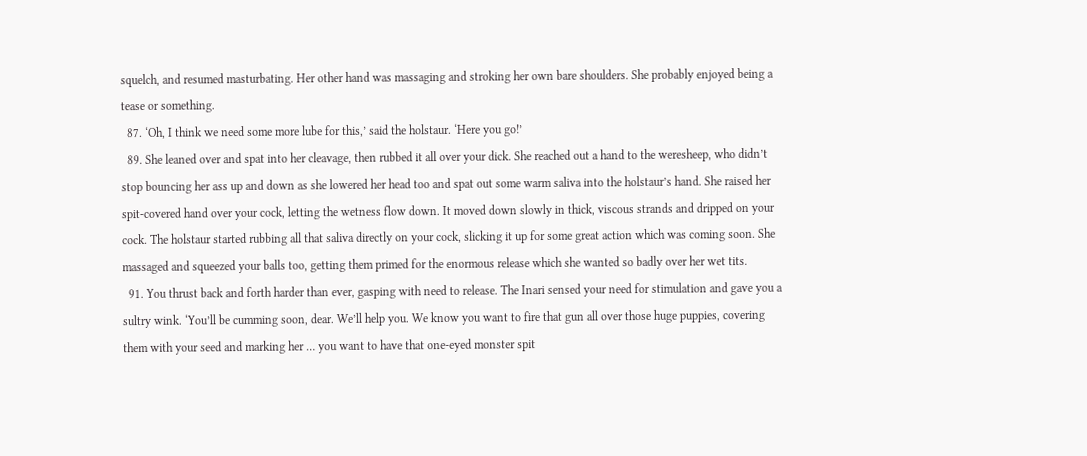squelch, and resumed masturbating. Her other hand was massaging and stroking her own bare shoulders. She probably enjoyed being a tease or something.
  87. ‘Oh, I think we need some more lube for this,’ said the holstaur. ‘Here you go!’
  89. She leaned over and spat into her cleavage, then rubbed it all over your dick. She reached out a hand to the weresheep, who didn’t stop bouncing her ass up and down as she lowered her head too and spat out some warm saliva into the holstaur’s hand. She raised her spit-covered hand over your cock, letting the wetness flow down. It moved down slowly in thick, viscous strands and dripped on your cock. The holstaur started rubbing all that saliva directly on your cock, slicking it up for some great action which was coming soon. She massaged and squeezed your balls too, getting them primed for the enormous release which she wanted so badly over her wet tits.
  91. You thrust back and forth harder than ever, gasping with need to release. The Inari sensed your need for stimulation and gave you a sultry wink. ‘You’ll be cumming soon, dear. We’ll help you. We know you want to fire that gun all over those huge puppies, covering them with your seed and marking her … you want to have that one-eyed monster spit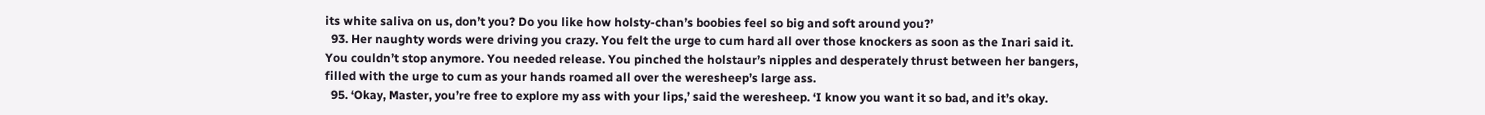its white saliva on us, don’t you? Do you like how holsty-chan’s boobies feel so big and soft around you?’
  93. Her naughty words were driving you crazy. You felt the urge to cum hard all over those knockers as soon as the Inari said it. You couldn’t stop anymore. You needed release. You pinched the holstaur’s nipples and desperately thrust between her bangers, filled with the urge to cum as your hands roamed all over the weresheep’s large ass.
  95. ‘Okay, Master, you’re free to explore my ass with your lips,’ said the weresheep. ‘I know you want it so bad, and it’s okay.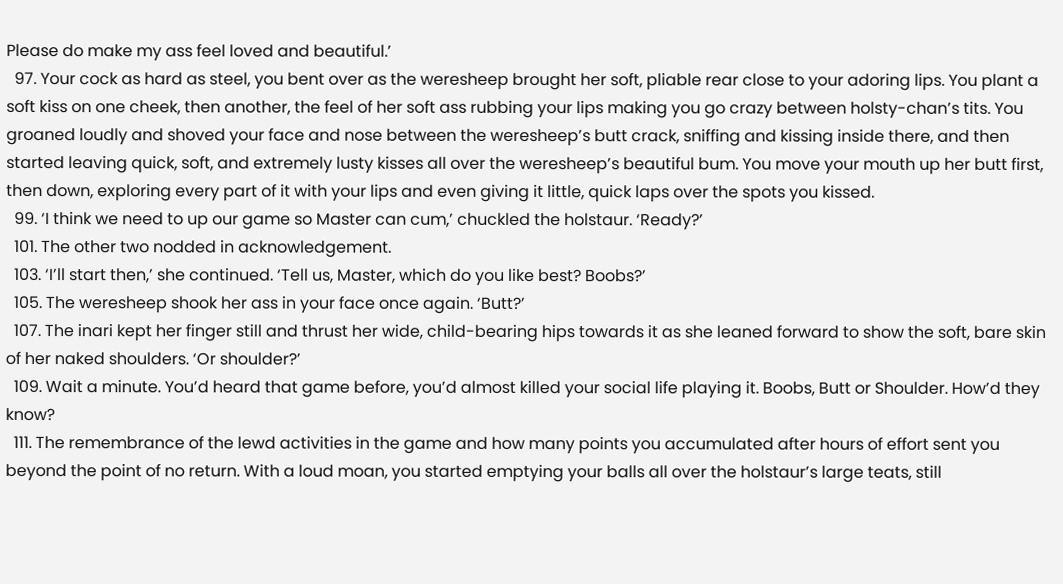Please do make my ass feel loved and beautiful.’
  97. Your cock as hard as steel, you bent over as the weresheep brought her soft, pliable rear close to your adoring lips. You plant a soft kiss on one cheek, then another, the feel of her soft ass rubbing your lips making you go crazy between holsty-chan’s tits. You groaned loudly and shoved your face and nose between the weresheep’s butt crack, sniffing and kissing inside there, and then started leaving quick, soft, and extremely lusty kisses all over the weresheep’s beautiful bum. You move your mouth up her butt first, then down, exploring every part of it with your lips and even giving it little, quick laps over the spots you kissed.
  99. ‘I think we need to up our game so Master can cum,’ chuckled the holstaur. ‘Ready?’
  101. The other two nodded in acknowledgement.
  103. ‘I’ll start then,’ she continued. ‘Tell us, Master, which do you like best? Boobs?’
  105. The weresheep shook her ass in your face once again. ‘Butt?’
  107. The inari kept her finger still and thrust her wide, child-bearing hips towards it as she leaned forward to show the soft, bare skin of her naked shoulders. ‘Or shoulder?’
  109. Wait a minute. You’d heard that game before, you’d almost killed your social life playing it. Boobs, Butt or Shoulder. How’d they know?
  111. The remembrance of the lewd activities in the game and how many points you accumulated after hours of effort sent you beyond the point of no return. With a loud moan, you started emptying your balls all over the holstaur’s large teats, still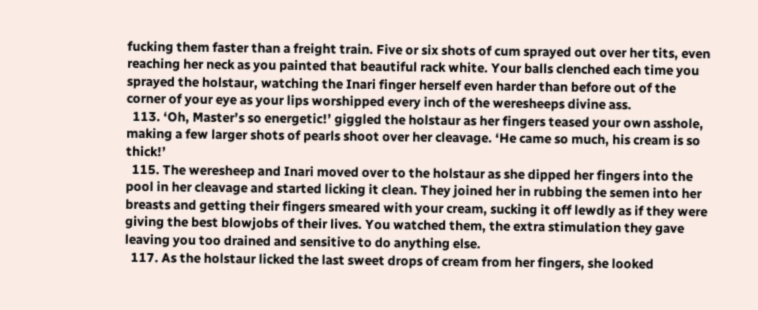fucking them faster than a freight train. Five or six shots of cum sprayed out over her tits, even reaching her neck as you painted that beautiful rack white. Your balls clenched each time you sprayed the holstaur, watching the Inari finger herself even harder than before out of the corner of your eye as your lips worshipped every inch of the weresheeps divine ass.
  113. ‘Oh, Master’s so energetic!’ giggled the holstaur as her fingers teased your own asshole, making a few larger shots of pearls shoot over her cleavage. ‘He came so much, his cream is so thick!’
  115. The weresheep and Inari moved over to the holstaur as she dipped her fingers into the pool in her cleavage and started licking it clean. They joined her in rubbing the semen into her breasts and getting their fingers smeared with your cream, sucking it off lewdly as if they were giving the best blowjobs of their lives. You watched them, the extra stimulation they gave leaving you too drained and sensitive to do anything else.
  117. As the holstaur licked the last sweet drops of cream from her fingers, she looked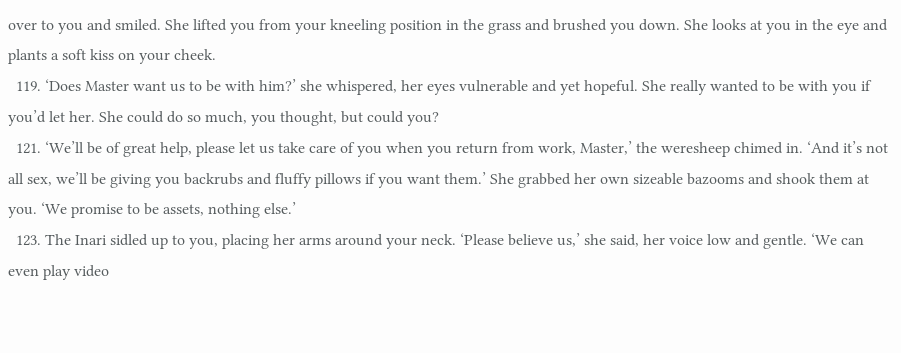over to you and smiled. She lifted you from your kneeling position in the grass and brushed you down. She looks at you in the eye and plants a soft kiss on your cheek.
  119. ‘Does Master want us to be with him?’ she whispered, her eyes vulnerable and yet hopeful. She really wanted to be with you if you’d let her. She could do so much, you thought, but could you?
  121. ‘We’ll be of great help, please let us take care of you when you return from work, Master,’ the weresheep chimed in. ‘And it’s not all sex, we’ll be giving you backrubs and fluffy pillows if you want them.’ She grabbed her own sizeable bazooms and shook them at you. ‘We promise to be assets, nothing else.’
  123. The Inari sidled up to you, placing her arms around your neck. ‘Please believe us,’ she said, her voice low and gentle. ‘We can even play video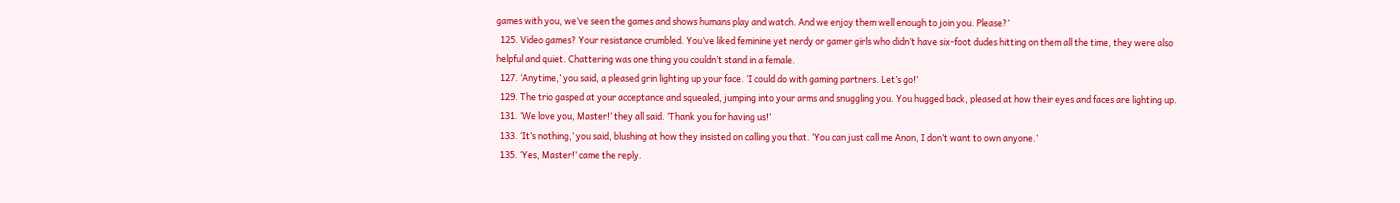games with you, we’ve seen the games and shows humans play and watch. And we enjoy them well enough to join you. Please?’
  125. Video games? Your resistance crumbled. You’ve liked feminine yet nerdy or gamer girls who didn’t have six-foot dudes hitting on them all the time, they were also helpful and quiet. Chattering was one thing you couldn’t stand in a female.
  127. ‘Anytime,’ you said, a pleased grin lighting up your face. ‘I could do with gaming partners. Let’s go!’
  129. The trio gasped at your acceptance and squealed, jumping into your arms and snuggling you. You hugged back, pleased at how their eyes and faces are lighting up.
  131. ‘We love you, Master!’ they all said. ‘Thank you for having us!’
  133. ‘It’s nothing,’ you said, blushing at how they insisted on calling you that. ‘You can just call me Anon, I don’t want to own anyone.’
  135. ‘Yes, Master!’ came the reply.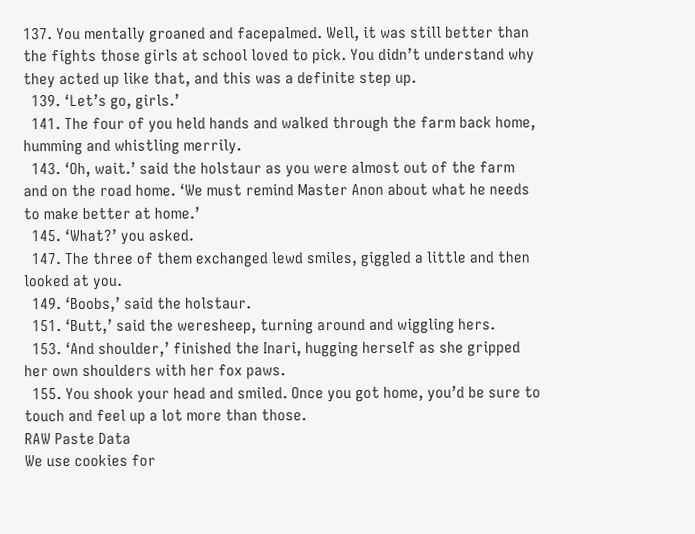137. You mentally groaned and facepalmed. Well, it was still better than the fights those girls at school loved to pick. You didn’t understand why they acted up like that, and this was a definite step up.
  139. ‘Let’s go, girls.’
  141. The four of you held hands and walked through the farm back home, humming and whistling merrily.
  143. ‘Oh, wait.’ said the holstaur as you were almost out of the farm and on the road home. ‘We must remind Master Anon about what he needs to make better at home.’
  145. ‘What?’ you asked.
  147. The three of them exchanged lewd smiles, giggled a little and then looked at you.
  149. ‘Boobs,’ said the holstaur.
  151. ‘Butt,’ said the weresheep, turning around and wiggling hers.
  153. ‘And shoulder,’ finished the Inari, hugging herself as she gripped her own shoulders with her fox paws.
  155. You shook your head and smiled. Once you got home, you’d be sure to touch and feel up a lot more than those.
RAW Paste Data
We use cookies for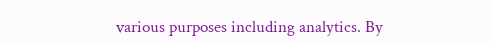various purposes including analytics. By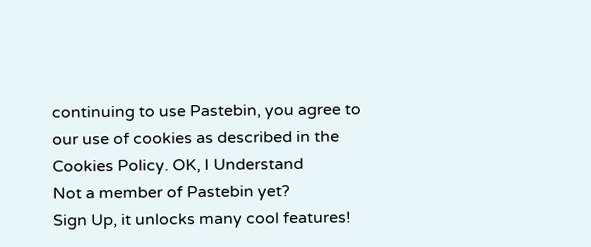continuing to use Pastebin, you agree to our use of cookies as described in the Cookies Policy. OK, I Understand
Not a member of Pastebin yet?
Sign Up, it unlocks many cool features!